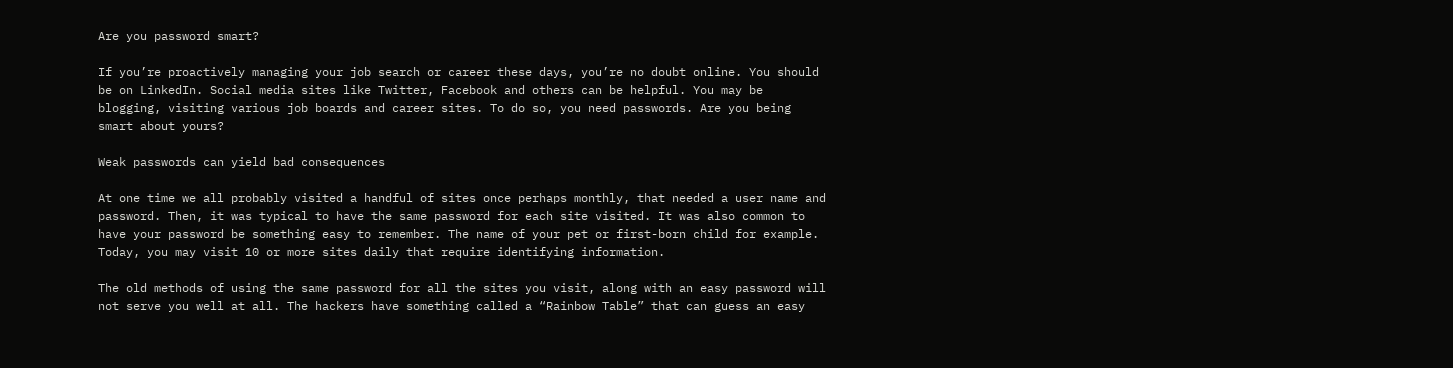Are you password smart?

If you’re proactively managing your job search or career these days, you’re no doubt online. You should be on LinkedIn. Social media sites like Twitter, Facebook and others can be helpful. You may be blogging, visiting various job boards and career sites. To do so, you need passwords. Are you being smart about yours?

Weak passwords can yield bad consequences

At one time we all probably visited a handful of sites once perhaps monthly, that needed a user name and password. Then, it was typical to have the same password for each site visited. It was also common to have your password be something easy to remember. The name of your pet or first-born child for example. Today, you may visit 10 or more sites daily that require identifying information.

The old methods of using the same password for all the sites you visit, along with an easy password will not serve you well at all. The hackers have something called a “Rainbow Table” that can guess an easy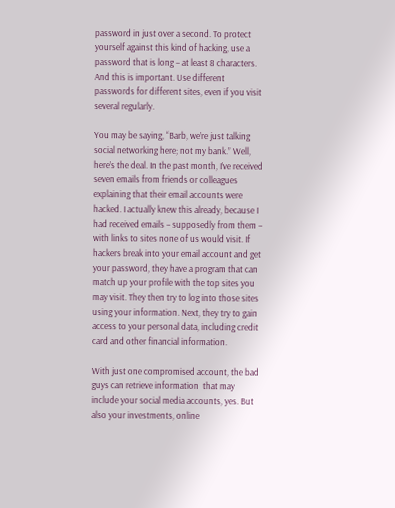password in just over a second. To protect yourself against this kind of hacking, use a password that is long – at least 8 characters. And this is important. Use different passwords for different sites, even if you visit several regularly.

You may be saying, “Barb, we’re just talking social networking here; not my bank.” Well, here’s the deal. In the past month, I’ve received seven emails from friends or colleagues explaining that their email accounts were hacked. I actually knew this already, because I had received emails – supposedly from them – with links to sites none of us would visit. If hackers break into your email account and get your password, they have a program that can match up your profile with the top sites you may visit. They then try to log into those sites using your information. Next, they try to gain access to your personal data, including credit card and other financial information.

With just one compromised account, the bad guys can retrieve information  that may include your social media accounts, yes. But also your investments, online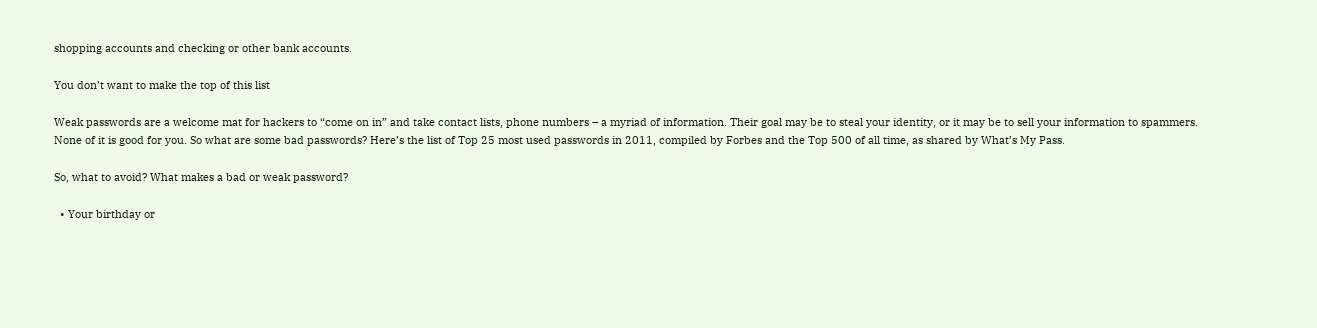shopping accounts and checking or other bank accounts.

You don’t want to make the top of this list

Weak passwords are a welcome mat for hackers to “come on in” and take contact lists, phone numbers – a myriad of information. Their goal may be to steal your identity, or it may be to sell your information to spammers. None of it is good for you. So what are some bad passwords? Here’s the list of Top 25 most used passwords in 2011, compiled by Forbes and the Top 500 of all time, as shared by What’s My Pass.

So, what to avoid? What makes a bad or weak password?

  • Your birthday or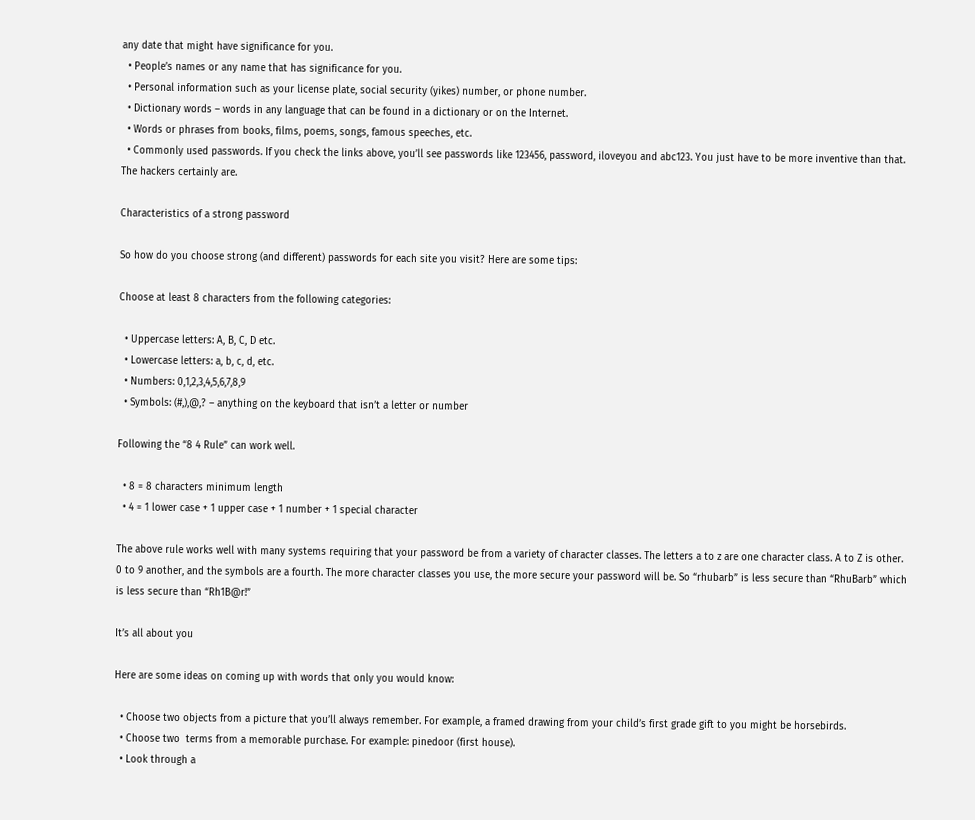any date that might have significance for you.
  • People’s names or any name that has significance for you.
  • Personal information such as your license plate, social security (yikes) number, or phone number.
  • Dictionary words – words in any language that can be found in a dictionary or on the Internet.
  • Words or phrases from books, films, poems, songs, famous speeches, etc.
  • Commonly used passwords. If you check the links above, you’ll see passwords like 123456, password, iloveyou and abc123. You just have to be more inventive than that. The hackers certainly are.

Characteristics of a strong password

So how do you choose strong (and different) passwords for each site you visit? Here are some tips:

Choose at least 8 characters from the following categories:

  • Uppercase letters: A, B, C, D etc.
  • Lowercase letters: a, b, c, d, etc.
  • Numbers: 0,1,2,3,4,5,6,7,8,9
  • Symbols: (#,),@,? – anything on the keyboard that isn’t a letter or number

Following the “8 4 Rule” can work well.

  • 8 = 8 characters minimum length
  • 4 = 1 lower case + 1 upper case + 1 number + 1 special character

The above rule works well with many systems requiring that your password be from a variety of character classes. The letters a to z are one character class. A to Z is other. 0 to 9 another, and the symbols are a fourth. The more character classes you use, the more secure your password will be. So “rhubarb” is less secure than “RhuBarb” which is less secure than “Rh1B@r!”

It’s all about you

Here are some ideas on coming up with words that only you would know:

  • Choose two objects from a picture that you’ll always remember. For example, a framed drawing from your child’s first grade gift to you might be horsebirds.
  • Choose two  terms from a memorable purchase. For example: pinedoor (first house).
  • Look through a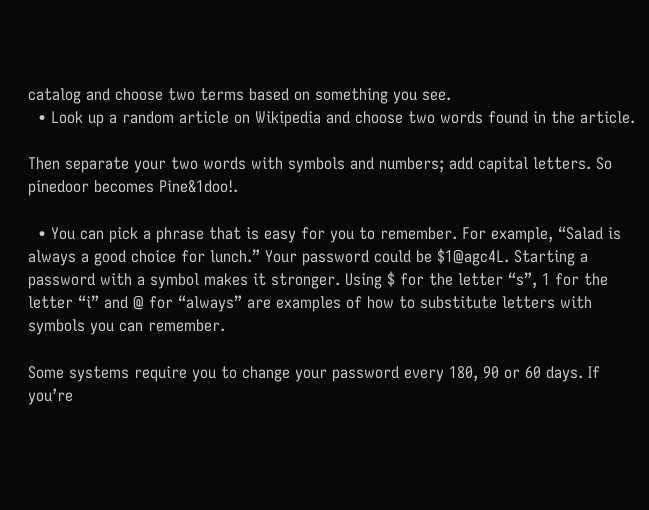catalog and choose two terms based on something you see.
  • Look up a random article on Wikipedia and choose two words found in the article.

Then separate your two words with symbols and numbers; add capital letters. So pinedoor becomes Pine&1doo!.

  • You can pick a phrase that is easy for you to remember. For example, “Salad is always a good choice for lunch.” Your password could be $1@agc4L. Starting a password with a symbol makes it stronger. Using $ for the letter “s”, 1 for the letter “i” and @ for “always” are examples of how to substitute letters with symbols you can remember.

Some systems require you to change your password every 180, 90 or 60 days. If you’re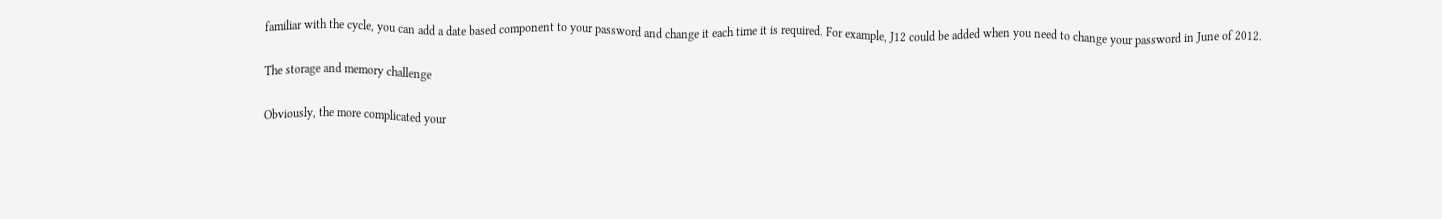familiar with the cycle, you can add a date based component to your password and change it each time it is required. For example, J12 could be added when you need to change your password in June of 2012.

The storage and memory challenge

Obviously, the more complicated your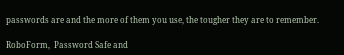passwords are and the more of them you use, the tougher they are to remember.

RoboForm,  Password Safe and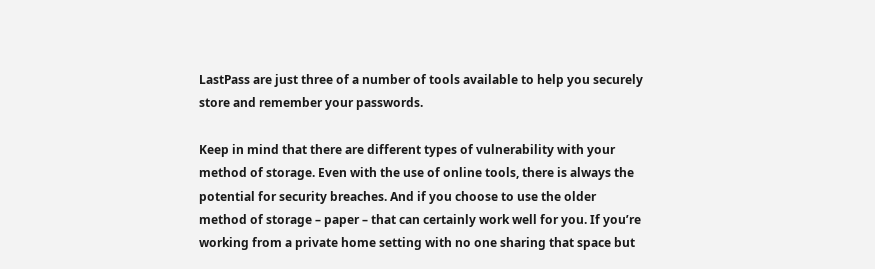LastPass are just three of a number of tools available to help you securely store and remember your passwords.

Keep in mind that there are different types of vulnerability with your method of storage. Even with the use of online tools, there is always the potential for security breaches. And if you choose to use the older method of storage – paper – that can certainly work well for you. If you’re working from a private home setting with no one sharing that space but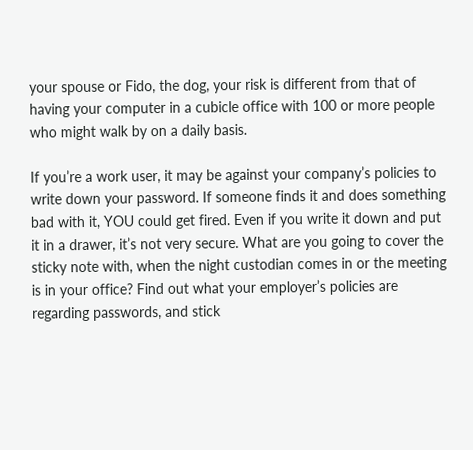your spouse or Fido, the dog, your risk is different from that of having your computer in a cubicle office with 100 or more people who might walk by on a daily basis.

If you’re a work user, it may be against your company’s policies to write down your password. If someone finds it and does something bad with it, YOU could get fired. Even if you write it down and put it in a drawer, it’s not very secure. What are you going to cover the sticky note with, when the night custodian comes in or the meeting is in your office? Find out what your employer’s policies are regarding passwords, and stick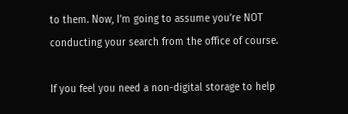to them. Now, I’m going to assume you’re NOT conducting your search from the office of course.

If you feel you need a non-digital storage to help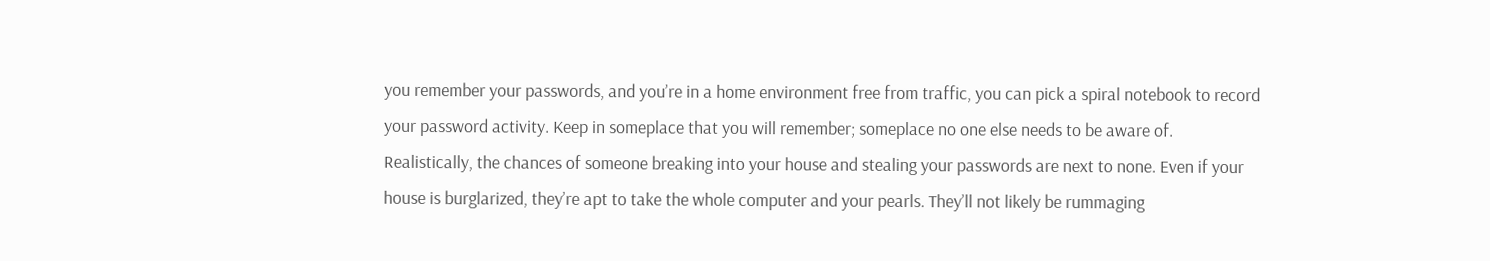you remember your passwords, and you’re in a home environment free from traffic, you can pick a spiral notebook to record your password activity. Keep in someplace that you will remember; someplace no one else needs to be aware of. Realistically, the chances of someone breaking into your house and stealing your passwords are next to none. Even if your house is burglarized, they’re apt to take the whole computer and your pearls. They’ll not likely be rummaging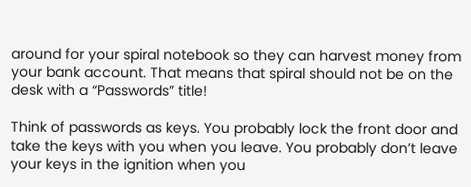around for your spiral notebook so they can harvest money from your bank account. That means that spiral should not be on the desk with a “Passwords” title!

Think of passwords as keys. You probably lock the front door and take the keys with you when you leave. You probably don’t leave your keys in the ignition when you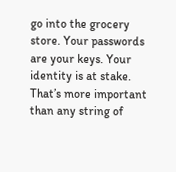go into the grocery store. Your passwords are your keys. Your identity is at stake. That’s more important than any string of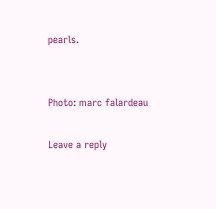pearls.


Photo: marc falardeau

Leave a reply